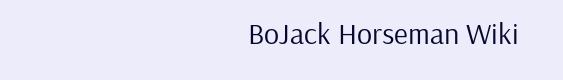BoJack Horseman Wiki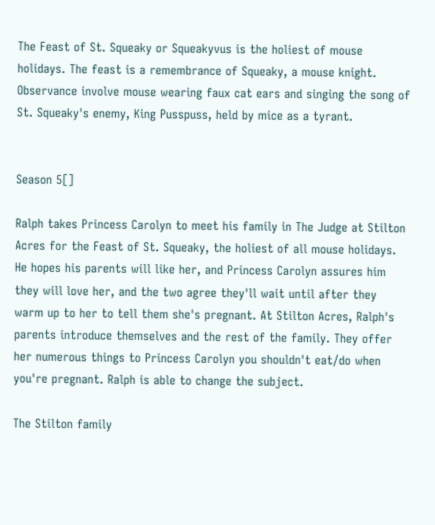The Feast of St. Squeaky or Squeakyvus is the holiest of mouse holidays. The feast is a remembrance of Squeaky, a mouse knight. Observance involve mouse wearing faux cat ears and singing the song of St. Squeaky's enemy, King Pusspuss, held by mice as a tyrant.


Season 5[]

Ralph takes Princess Carolyn to meet his family in The Judge at Stilton Acres for the Feast of St. Squeaky, the holiest of all mouse holidays. He hopes his parents will like her, and Princess Carolyn assures him they will love her, and the two agree they'll wait until after they warm up to her to tell them she's pregnant. At Stilton Acres, Ralph's parents introduce themselves and the rest of the family. They offer her numerous things to Princess Carolyn you shouldn't eat/do when you're pregnant. Ralph is able to change the subject.

The Stilton family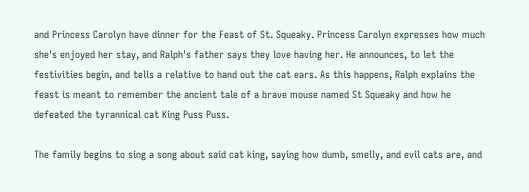and Princess Carolyn have dinner for the Feast of St. Squeaky. Princess Carolyn expresses how much she's enjoyed her stay, and Ralph's father says they love having her. He announces, to let the festivities begin, and tells a relative to hand out the cat ears. As this happens, Ralph explains the feast is meant to remember the ancient tale of a brave mouse named St Squeaky and how he defeated the tyrannical cat King Puss Puss.

The family begins to sing a song about said cat king, saying how dumb, smelly, and evil cats are, and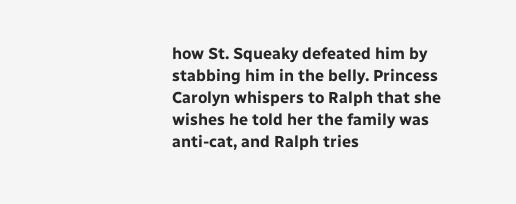how St. Squeaky defeated him by stabbing him in the belly. Princess Carolyn whispers to Ralph that she wishes he told her the family was anti-cat, and Ralph tries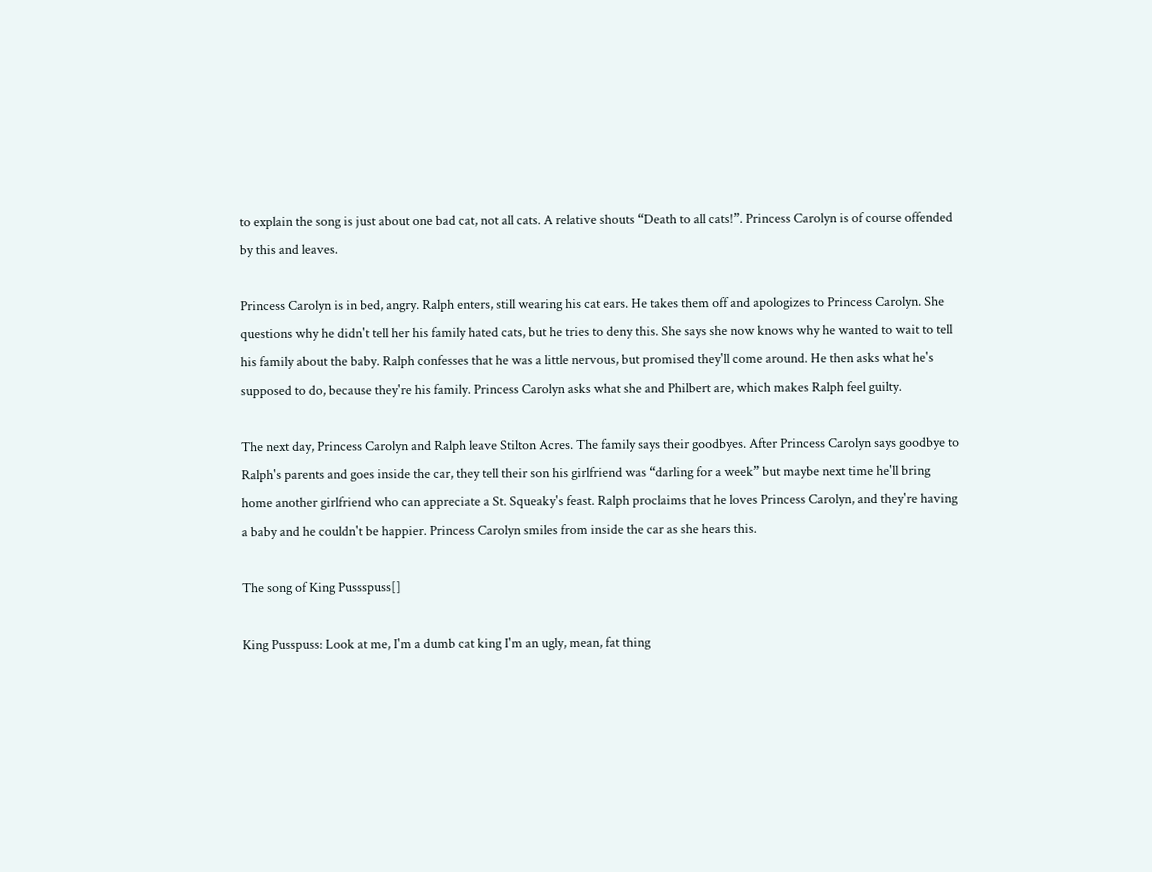to explain the song is just about one bad cat, not all cats. A relative shouts “Death to all cats!”. Princess Carolyn is of course offended by this and leaves.

Princess Carolyn is in bed, angry. Ralph enters, still wearing his cat ears. He takes them off and apologizes to Princess Carolyn. She questions why he didn't tell her his family hated cats, but he tries to deny this. She says she now knows why he wanted to wait to tell his family about the baby. Ralph confesses that he was a little nervous, but promised they'll come around. He then asks what he's supposed to do, because they're his family. Princess Carolyn asks what she and Philbert are, which makes Ralph feel guilty.

The next day, Princess Carolyn and Ralph leave Stilton Acres. The family says their goodbyes. After Princess Carolyn says goodbye to Ralph's parents and goes inside the car, they tell their son his girlfriend was “darling for a week” but maybe next time he'll bring home another girlfriend who can appreciate a St. Squeaky's feast. Ralph proclaims that he loves Princess Carolyn, and they're having a baby and he couldn't be happier. Princess Carolyn smiles from inside the car as she hears this.

The song of King Pussspuss[]

King Pusspuss: Look at me, I'm a dumb cat king I'm an ugly, mean, fat thing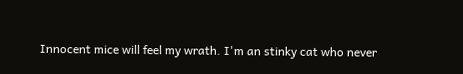Innocent mice will feel my wrath. I'm an stinky cat who never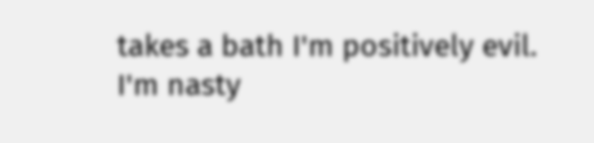takes a bath I'm positively evil. I'm nasty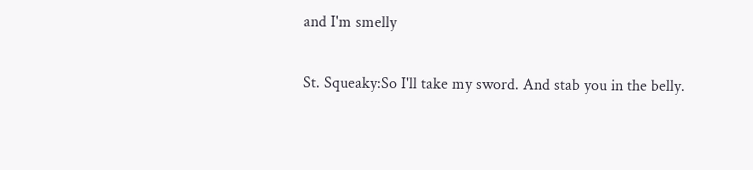and I'm smelly

St. Squeaky:So I'll take my sword. And stab you in the belly.